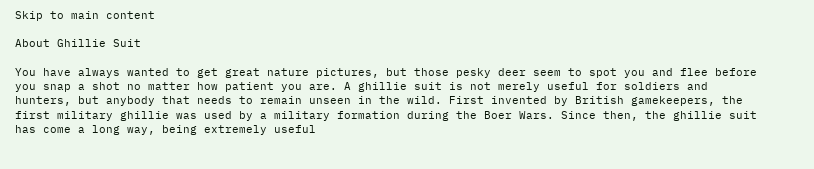Skip to main content

About Ghillie Suit

You have always wanted to get great nature pictures, but those pesky deer seem to spot you and flee before you snap a shot no matter how patient you are. A ghillie suit is not merely useful for soldiers and hunters, but anybody that needs to remain unseen in the wild. First invented by British gamekeepers, the first military ghillie was used by a military formation during the Boer Wars. Since then, the ghillie suit has come a long way, being extremely useful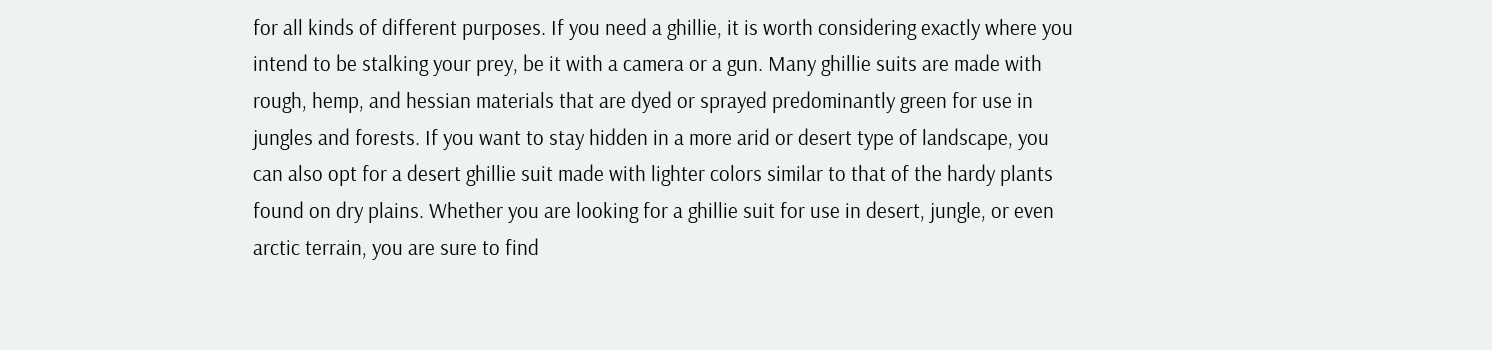for all kinds of different purposes. If you need a ghillie, it is worth considering exactly where you intend to be stalking your prey, be it with a camera or a gun. Many ghillie suits are made with rough, hemp, and hessian materials that are dyed or sprayed predominantly green for use in jungles and forests. If you want to stay hidden in a more arid or desert type of landscape, you can also opt for a desert ghillie suit made with lighter colors similar to that of the hardy plants found on dry plains. Whether you are looking for a ghillie suit for use in desert, jungle, or even arctic terrain, you are sure to find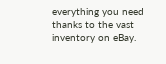everything you need thanks to the vast inventory on eBay.